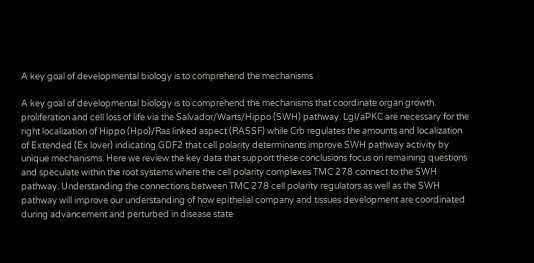A key goal of developmental biology is to comprehend the mechanisms

A key goal of developmental biology is to comprehend the mechanisms that coordinate organ growth. proliferation and cell loss of life via the Salvador/Warts/Hippo (SWH) pathway. Lgl/aPKC are necessary for the right localization of Hippo (Hpo)/Ras linked aspect (RASSF) while Crb regulates the amounts and localization of Extended (Ex lover) indicating GDF2 that cell polarity determinants improve SWH pathway activity by unique mechanisms. Here we review the key data that support these conclusions focus on remaining questions and speculate within the root systems where the cell polarity complexes TMC 278 connect to the SWH pathway. Understanding the connections between TMC 278 cell polarity regulators as well as the SWH pathway will improve our understanding of how epithelial company and tissues development are coordinated during advancement and perturbed in disease state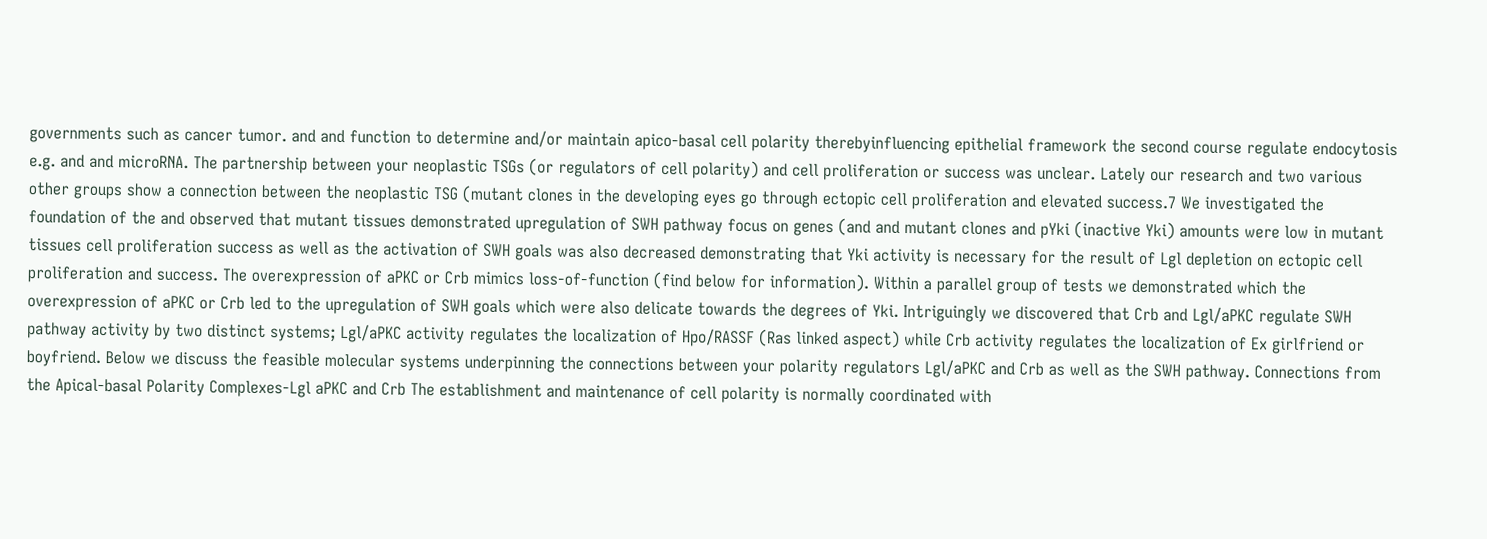governments such as cancer tumor. and and function to determine and/or maintain apico-basal cell polarity therebyinfluencing epithelial framework the second course regulate endocytosis e.g. and and microRNA. The partnership between your neoplastic TSGs (or regulators of cell polarity) and cell proliferation or success was unclear. Lately our research and two various other groups show a connection between the neoplastic TSG (mutant clones in the developing eyes go through ectopic cell proliferation and elevated success.7 We investigated the foundation of the and observed that mutant tissues demonstrated upregulation of SWH pathway focus on genes (and and mutant clones and pYki (inactive Yki) amounts were low in mutant tissues cell proliferation success as well as the activation of SWH goals was also decreased demonstrating that Yki activity is necessary for the result of Lgl depletion on ectopic cell proliferation and success. The overexpression of aPKC or Crb mimics loss-of-function (find below for information). Within a parallel group of tests we demonstrated which the overexpression of aPKC or Crb led to the upregulation of SWH goals which were also delicate towards the degrees of Yki. Intriguingly we discovered that Crb and Lgl/aPKC regulate SWH pathway activity by two distinct systems; Lgl/aPKC activity regulates the localization of Hpo/RASSF (Ras linked aspect) while Crb activity regulates the localization of Ex girlfriend or boyfriend. Below we discuss the feasible molecular systems underpinning the connections between your polarity regulators Lgl/aPKC and Crb as well as the SWH pathway. Connections from the Apical-basal Polarity Complexes-Lgl aPKC and Crb The establishment and maintenance of cell polarity is normally coordinated with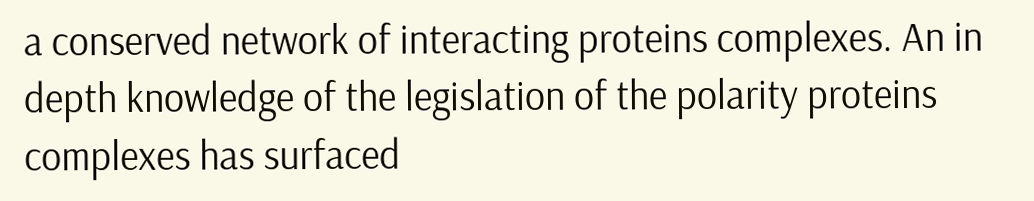a conserved network of interacting proteins complexes. An in depth knowledge of the legislation of the polarity proteins complexes has surfaced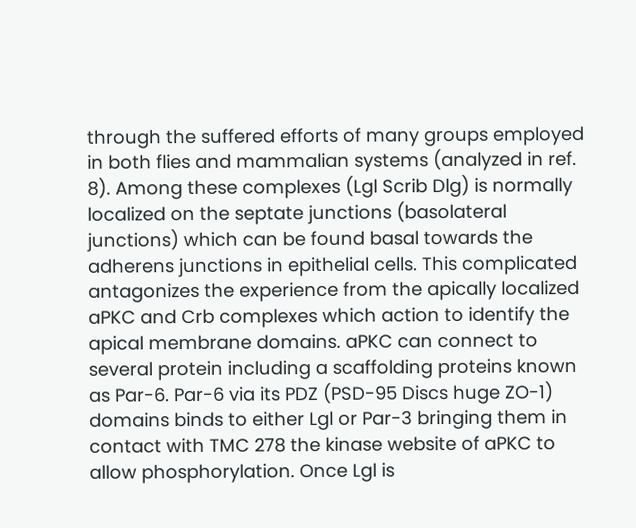through the suffered efforts of many groups employed in both flies and mammalian systems (analyzed in ref. 8). Among these complexes (Lgl Scrib Dlg) is normally localized on the septate junctions (basolateral junctions) which can be found basal towards the adherens junctions in epithelial cells. This complicated antagonizes the experience from the apically localized aPKC and Crb complexes which action to identify the apical membrane domains. aPKC can connect to several protein including a scaffolding proteins known as Par-6. Par-6 via its PDZ (PSD-95 Discs huge ZO-1) domains binds to either Lgl or Par-3 bringing them in contact with TMC 278 the kinase website of aPKC to allow phosphorylation. Once Lgl is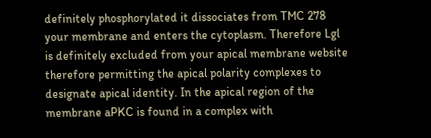definitely phosphorylated it dissociates from TMC 278 your membrane and enters the cytoplasm. Therefore Lgl is definitely excluded from your apical membrane website therefore permitting the apical polarity complexes to designate apical identity. In the apical region of the membrane aPKC is found in a complex with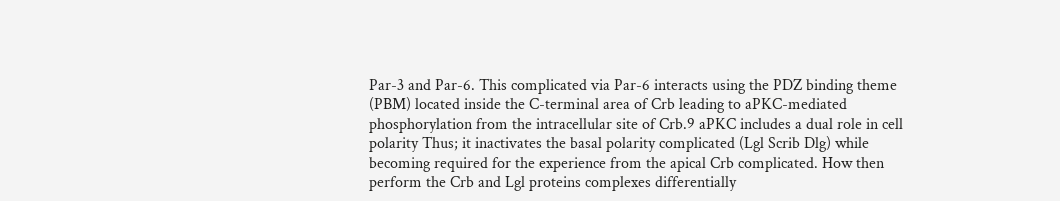Par-3 and Par-6. This complicated via Par-6 interacts using the PDZ binding theme (PBM) located inside the C-terminal area of Crb leading to aPKC-mediated phosphorylation from the intracellular site of Crb.9 aPKC includes a dual role in cell polarity Thus; it inactivates the basal polarity complicated (Lgl Scrib Dlg) while becoming required for the experience from the apical Crb complicated. How then perform the Crb and Lgl proteins complexes differentially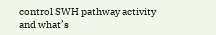control SWH pathway activity and what’s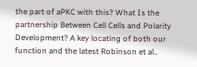the part of aPKC with this? What Is the partnership Between Cell Cells and Polarity Development? A key locating of both our function and the latest Robinson et al..